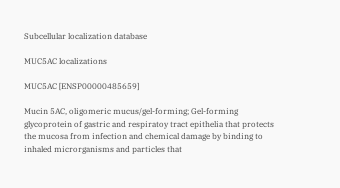Subcellular localization database

MUC5AC localizations

MUC5AC [ENSP00000485659]

Mucin 5AC, oligomeric mucus/gel-forming; Gel-forming glycoprotein of gastric and respiratoy tract epithelia that protects the mucosa from infection and chemical damage by binding to inhaled microrganisms and particles that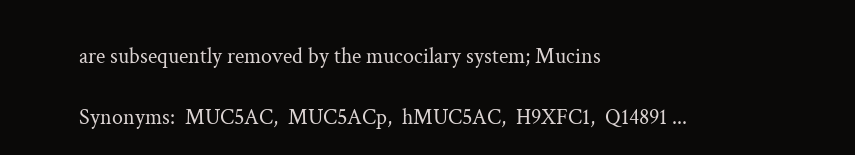are subsequently removed by the mucocilary system; Mucins

Synonyms:  MUC5AC,  MUC5ACp,  hMUC5AC,  H9XFC1,  Q14891 ...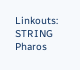Linkouts:  STRING  Pharos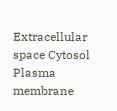Extracellular space Cytosol Plasma membrane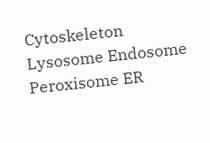Cytoskeleton Lysosome Endosome Peroxisome ER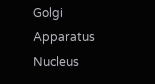Golgi Apparatus Nucleus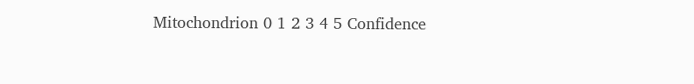Mitochondrion 0 1 2 3 4 5 Confidence